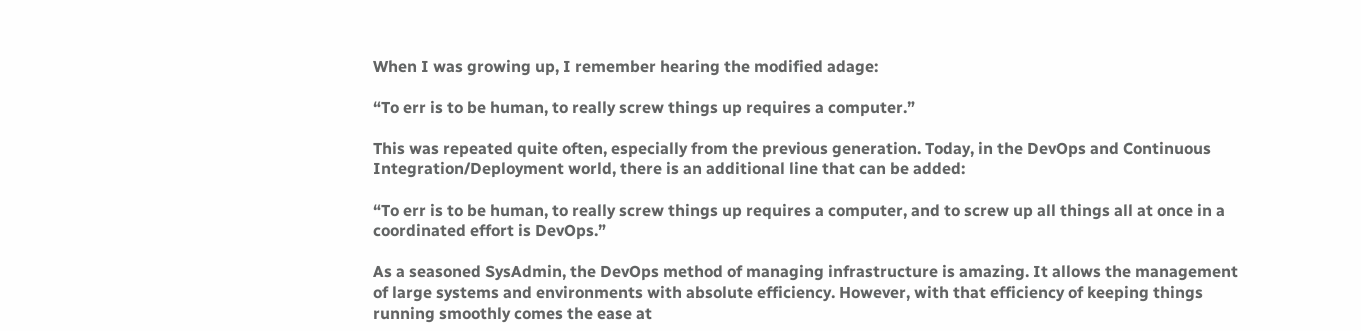When I was growing up, I remember hearing the modified adage:

“To err is to be human, to really screw things up requires a computer.”

This was repeated quite often, especially from the previous generation. Today, in the DevOps and Continuous Integration/Deployment world, there is an additional line that can be added:

“To err is to be human, to really screw things up requires a computer, and to screw up all things all at once in a coordinated effort is DevOps.”

As a seasoned SysAdmin, the DevOps method of managing infrastructure is amazing. It allows the management of large systems and environments with absolute efficiency. However, with that efficiency of keeping things running smoothly comes the ease at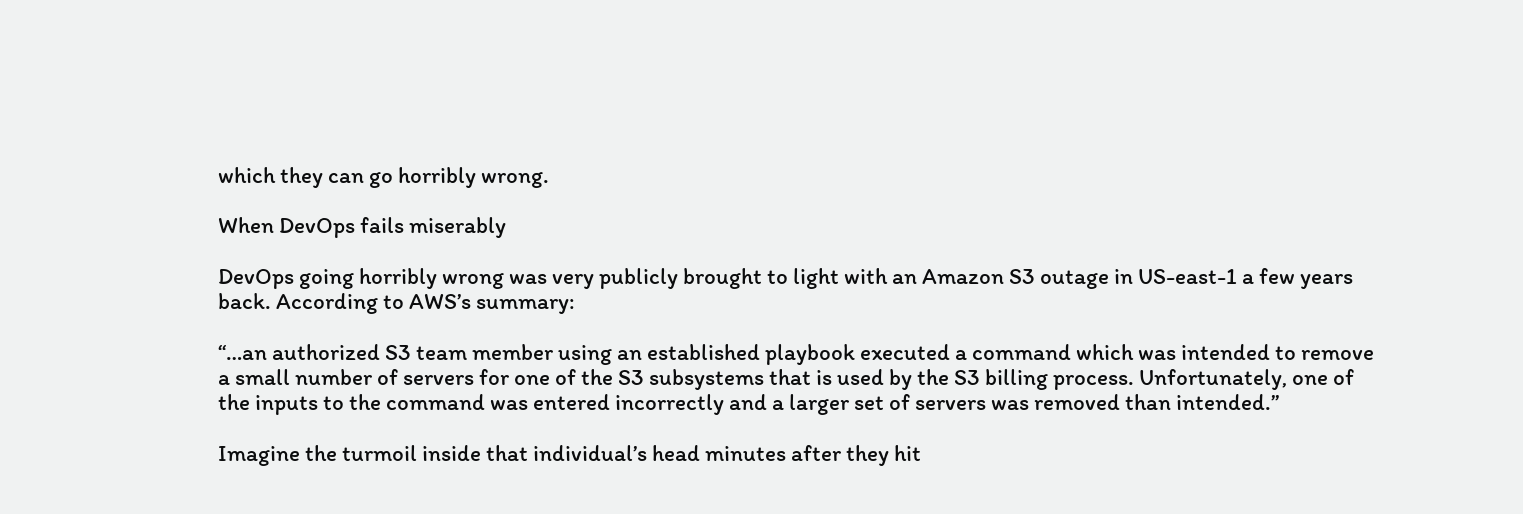which they can go horribly wrong.

When DevOps fails miserably

DevOps going horribly wrong was very publicly brought to light with an Amazon S3 outage in US-east-1 a few years back. According to AWS’s summary:

“…an authorized S3 team member using an established playbook executed a command which was intended to remove a small number of servers for one of the S3 subsystems that is used by the S3 billing process. Unfortunately, one of the inputs to the command was entered incorrectly and a larger set of servers was removed than intended.”

Imagine the turmoil inside that individual’s head minutes after they hit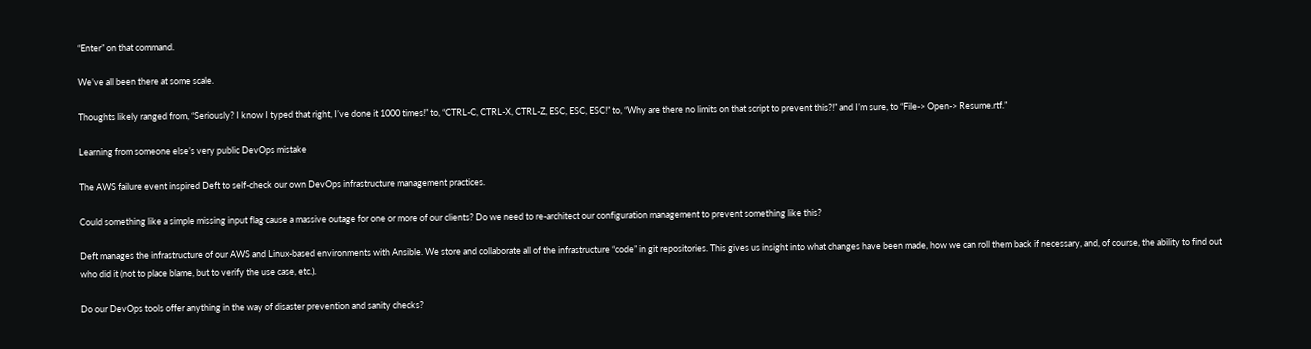“Enter” on that command.

We’ve all been there at some scale.

Thoughts likely ranged from, “Seriously? I know I typed that right, I’ve done it 1000 times!” to, “CTRL-C, CTRL-X, CTRL-Z, ESC, ESC, ESC!” to, “Why are there no limits on that script to prevent this?!” and I’m sure, to “File-> Open-> Resume.rtf.”

Learning from someone else’s very public DevOps mistake

The AWS failure event inspired Deft to self-check our own DevOps infrastructure management practices.

Could something like a simple missing input flag cause a massive outage for one or more of our clients? Do we need to re-architect our configuration management to prevent something like this?

Deft manages the infrastructure of our AWS and Linux-based environments with Ansible. We store and collaborate all of the infrastructure “code” in git repositories. This gives us insight into what changes have been made, how we can roll them back if necessary, and, of course, the ability to find out who did it (not to place blame, but to verify the use case, etc.).

Do our DevOps tools offer anything in the way of disaster prevention and sanity checks?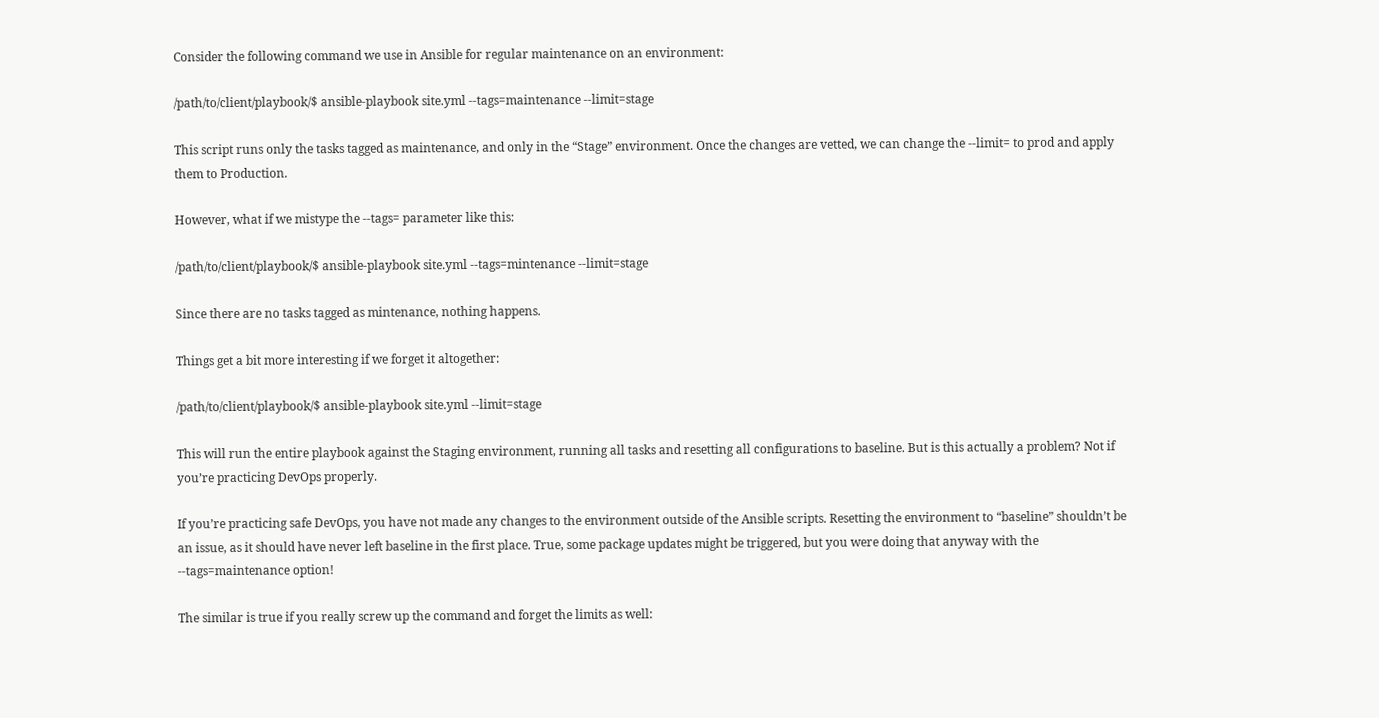Consider the following command we use in Ansible for regular maintenance on an environment:

/path/to/client/playbook/$ ansible-playbook site.yml --tags=maintenance --limit=stage

This script runs only the tasks tagged as maintenance, and only in the “Stage” environment. Once the changes are vetted, we can change the --limit= to prod and apply them to Production.

However, what if we mistype the --tags= parameter like this:

/path/to/client/playbook/$ ansible-playbook site.yml --tags=mintenance --limit=stage

Since there are no tasks tagged as mintenance, nothing happens.

Things get a bit more interesting if we forget it altogether:

/path/to/client/playbook/$ ansible-playbook site.yml --limit=stage

This will run the entire playbook against the Staging environment, running all tasks and resetting all configurations to baseline. But is this actually a problem? Not if you’re practicing DevOps properly.

If you’re practicing safe DevOps, you have not made any changes to the environment outside of the Ansible scripts. Resetting the environment to “baseline” shouldn’t be an issue, as it should have never left baseline in the first place. True, some package updates might be triggered, but you were doing that anyway with the --tags=maintenance option!

The similar is true if you really screw up the command and forget the limits as well: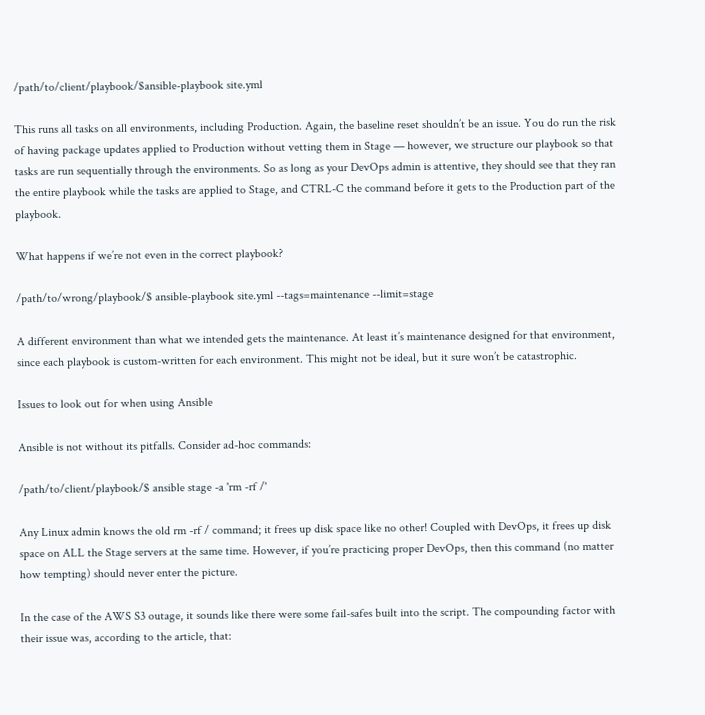/path/to/client/playbook/$ansible-playbook site.yml

This runs all tasks on all environments, including Production. Again, the baseline reset shouldn’t be an issue. You do run the risk of having package updates applied to Production without vetting them in Stage — however, we structure our playbook so that tasks are run sequentially through the environments. So as long as your DevOps admin is attentive, they should see that they ran the entire playbook while the tasks are applied to Stage, and CTRL-C the command before it gets to the Production part of the playbook.

What happens if we’re not even in the correct playbook?

/path/to/wrong/playbook/$ ansible-playbook site.yml --tags=maintenance --limit=stage

A different environment than what we intended gets the maintenance. At least it’s maintenance designed for that environment, since each playbook is custom-written for each environment. This might not be ideal, but it sure won’t be catastrophic.

Issues to look out for when using Ansible

Ansible is not without its pitfalls. Consider ad-hoc commands:

/path/to/client/playbook/$ ansible stage -a 'rm -rf /'

Any Linux admin knows the old rm -rf / command; it frees up disk space like no other! Coupled with DevOps, it frees up disk space on ALL the Stage servers at the same time. However, if you’re practicing proper DevOps, then this command (no matter how tempting) should never enter the picture.

In the case of the AWS S3 outage, it sounds like there were some fail-safes built into the script. The compounding factor with their issue was, according to the article, that: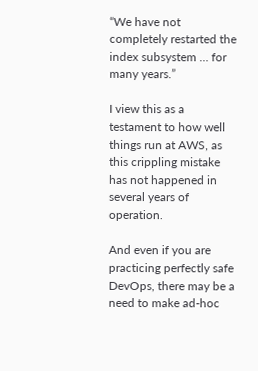“We have not completely restarted the index subsystem … for many years.”

I view this as a testament to how well things run at AWS, as this crippling mistake has not happened in several years of operation.

And even if you are practicing perfectly safe DevOps, there may be a need to make ad-hoc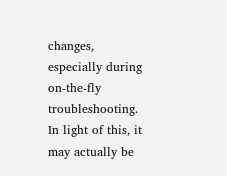changes, especially during on-the-fly troubleshooting. In light of this, it may actually be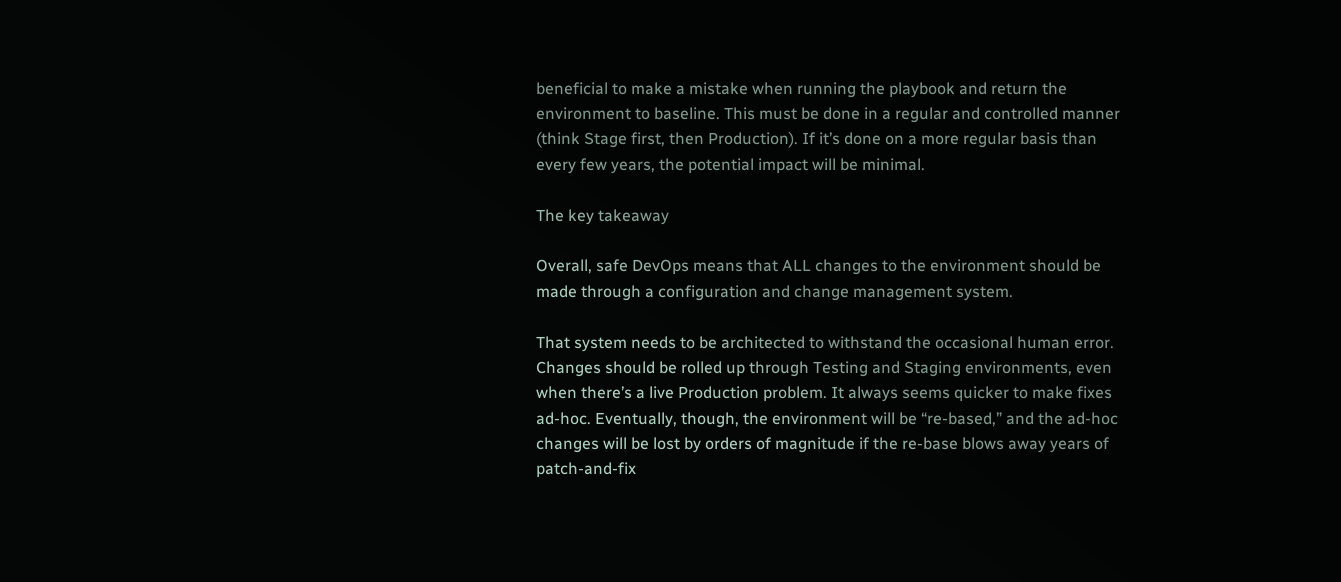beneficial to make a mistake when running the playbook and return the environment to baseline. This must be done in a regular and controlled manner (think Stage first, then Production). If it’s done on a more regular basis than every few years, the potential impact will be minimal.

The key takeaway

Overall, safe DevOps means that ALL changes to the environment should be made through a configuration and change management system.

That system needs to be architected to withstand the occasional human error. Changes should be rolled up through Testing and Staging environments, even when there’s a live Production problem. It always seems quicker to make fixes ad-hoc. Eventually, though, the environment will be “re-based,” and the ad-hoc changes will be lost by orders of magnitude if the re-base blows away years of patch-and-fix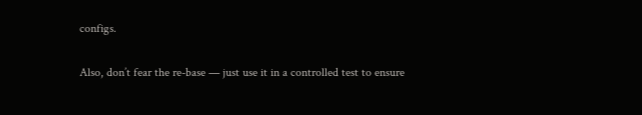configs.

Also, don’t fear the re-base — just use it in a controlled test to ensure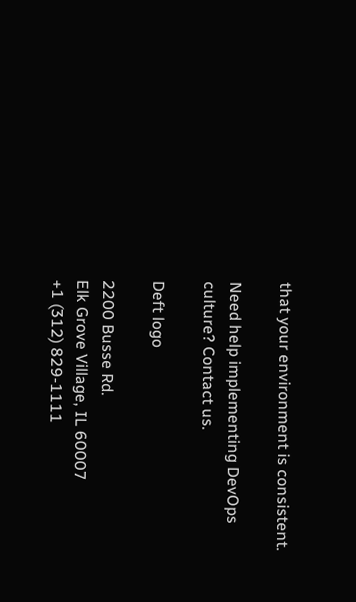that your environment is consistent.

Need help implementing DevOps culture? Contact us.

Deft logo

2200 Busse Rd.
Elk Grove Village, IL 60007
+1 (312) 829-1111